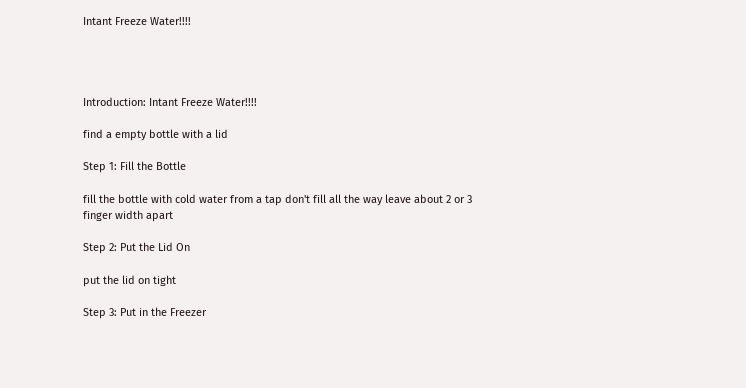Intant Freeze Water!!!!




Introduction: Intant Freeze Water!!!!

find a empty bottle with a lid

Step 1: Fill the Bottle

fill the bottle with cold water from a tap don't fill all the way leave about 2 or 3 finger width apart

Step 2: Put the Lid On

put the lid on tight

Step 3: Put in the Freezer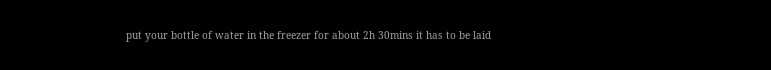put your bottle of water in the freezer for about 2h 30mins it has to be laid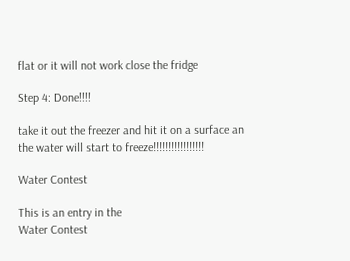flat or it will not work close the fridge

Step 4: Done!!!!

take it out the freezer and hit it on a surface an the water will start to freeze!!!!!!!!!!!!!!!!!

Water Contest

This is an entry in the
Water Contest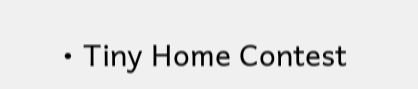• Tiny Home Contest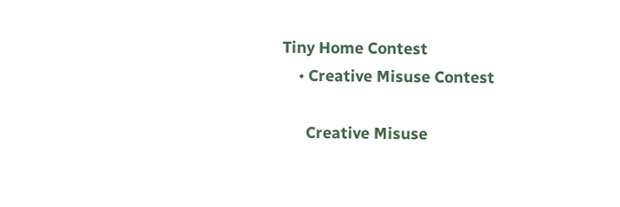Tiny Home Contest
    • Creative Misuse Contest

      Creative Misuse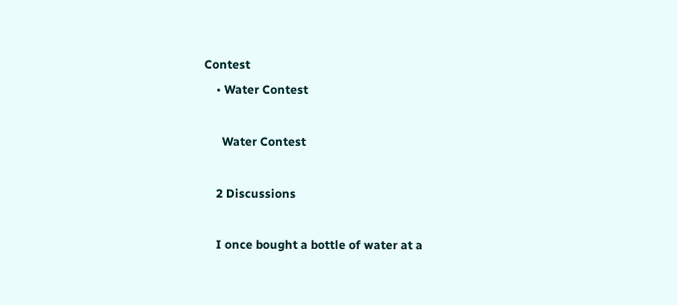Contest
    • Water Contest

      Water Contest

    2 Discussions

    I once bought a bottle of water at a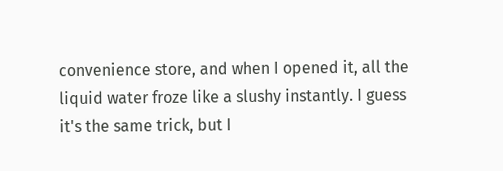convenience store, and when I opened it, all the liquid water froze like a slushy instantly. I guess it's the same trick, but I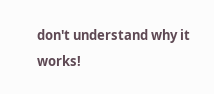don't understand why it works!